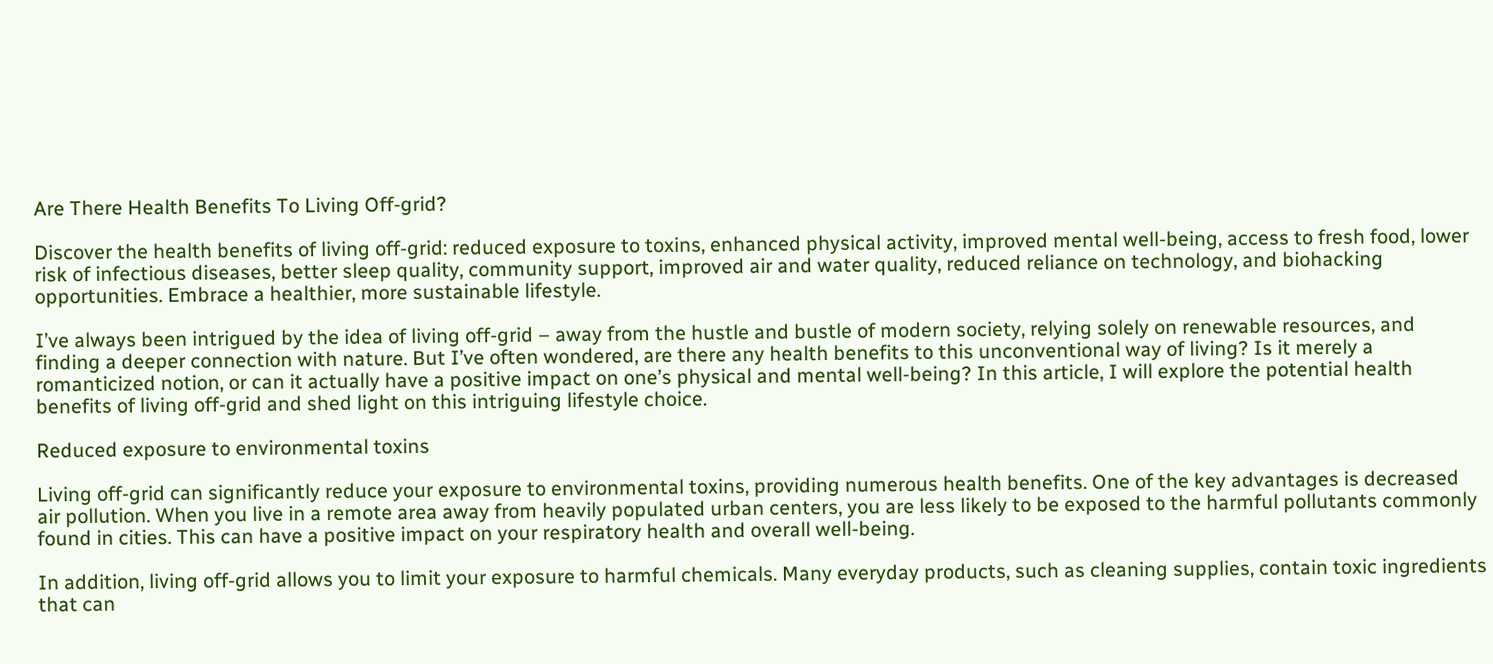Are There Health Benefits To Living Off-grid?

Discover the health benefits of living off-grid: reduced exposure to toxins, enhanced physical activity, improved mental well-being, access to fresh food, lower risk of infectious diseases, better sleep quality, community support, improved air and water quality, reduced reliance on technology, and biohacking opportunities. Embrace a healthier, more sustainable lifestyle.

I’ve always been intrigued by the idea of living off-grid – away from the hustle and bustle of modern society, relying solely on renewable resources, and finding a deeper connection with nature. But I’ve often wondered, are there any health benefits to this unconventional way of living? Is it merely a romanticized notion, or can it actually have a positive impact on one’s physical and mental well-being? In this article, I will explore the potential health benefits of living off-grid and shed light on this intriguing lifestyle choice.

Reduced exposure to environmental toxins

Living off-grid can significantly reduce your exposure to environmental toxins, providing numerous health benefits. One of the key advantages is decreased air pollution. When you live in a remote area away from heavily populated urban centers, you are less likely to be exposed to the harmful pollutants commonly found in cities. This can have a positive impact on your respiratory health and overall well-being.

In addition, living off-grid allows you to limit your exposure to harmful chemicals. Many everyday products, such as cleaning supplies, contain toxic ingredients that can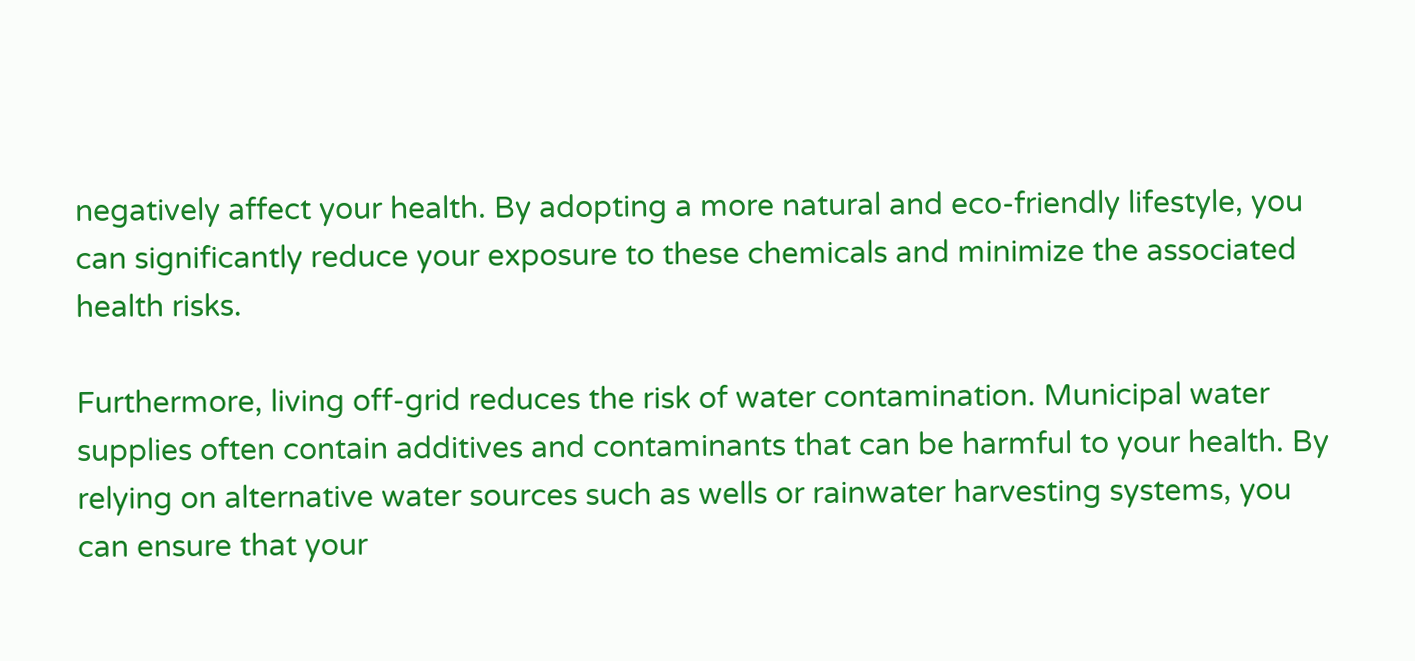negatively affect your health. By adopting a more natural and eco-friendly lifestyle, you can significantly reduce your exposure to these chemicals and minimize the associated health risks.

Furthermore, living off-grid reduces the risk of water contamination. Municipal water supplies often contain additives and contaminants that can be harmful to your health. By relying on alternative water sources such as wells or rainwater harvesting systems, you can ensure that your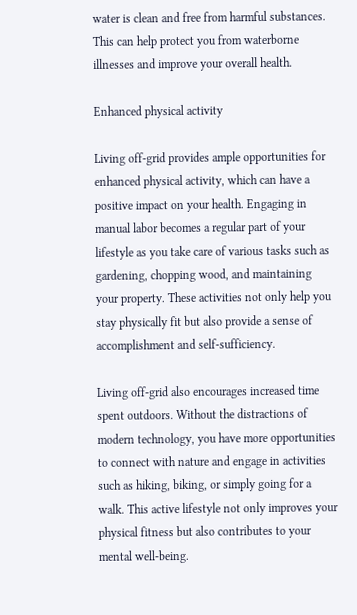water is clean and free from harmful substances. This can help protect you from waterborne illnesses and improve your overall health.

Enhanced physical activity

Living off-grid provides ample opportunities for enhanced physical activity, which can have a positive impact on your health. Engaging in manual labor becomes a regular part of your lifestyle as you take care of various tasks such as gardening, chopping wood, and maintaining your property. These activities not only help you stay physically fit but also provide a sense of accomplishment and self-sufficiency.

Living off-grid also encourages increased time spent outdoors. Without the distractions of modern technology, you have more opportunities to connect with nature and engage in activities such as hiking, biking, or simply going for a walk. This active lifestyle not only improves your physical fitness but also contributes to your mental well-being.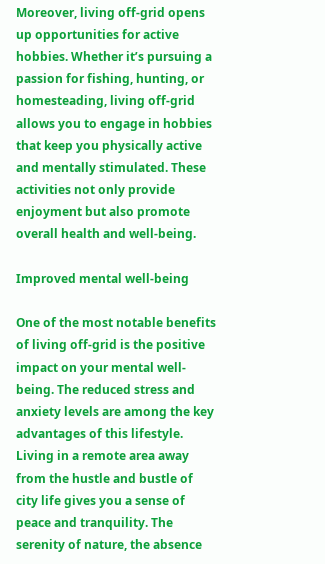Moreover, living off-grid opens up opportunities for active hobbies. Whether it’s pursuing a passion for fishing, hunting, or homesteading, living off-grid allows you to engage in hobbies that keep you physically active and mentally stimulated. These activities not only provide enjoyment but also promote overall health and well-being.

Improved mental well-being

One of the most notable benefits of living off-grid is the positive impact on your mental well-being. The reduced stress and anxiety levels are among the key advantages of this lifestyle. Living in a remote area away from the hustle and bustle of city life gives you a sense of peace and tranquility. The serenity of nature, the absence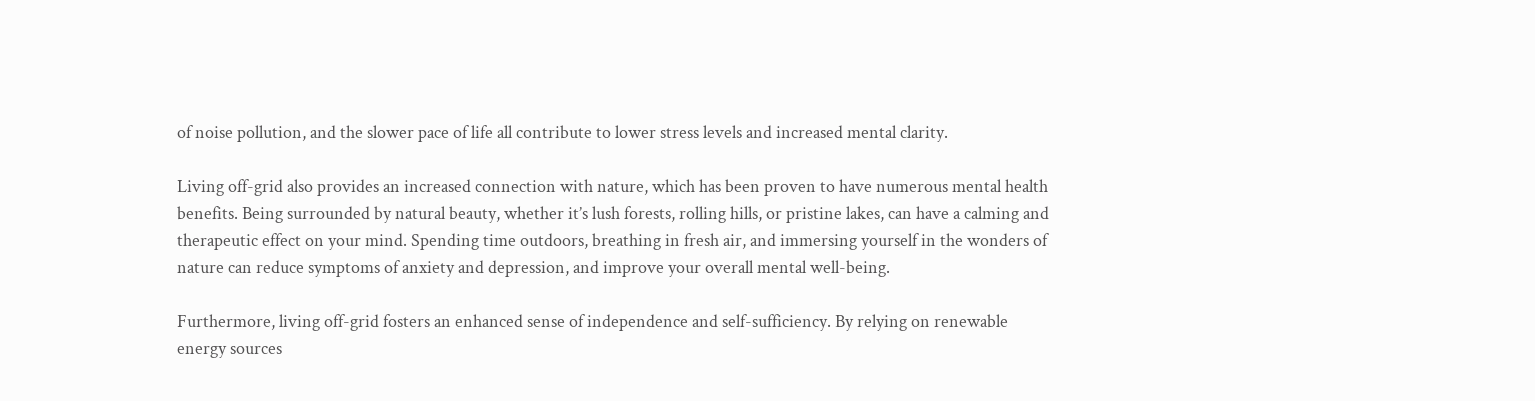of noise pollution, and the slower pace of life all contribute to lower stress levels and increased mental clarity.

Living off-grid also provides an increased connection with nature, which has been proven to have numerous mental health benefits. Being surrounded by natural beauty, whether it’s lush forests, rolling hills, or pristine lakes, can have a calming and therapeutic effect on your mind. Spending time outdoors, breathing in fresh air, and immersing yourself in the wonders of nature can reduce symptoms of anxiety and depression, and improve your overall mental well-being.

Furthermore, living off-grid fosters an enhanced sense of independence and self-sufficiency. By relying on renewable energy sources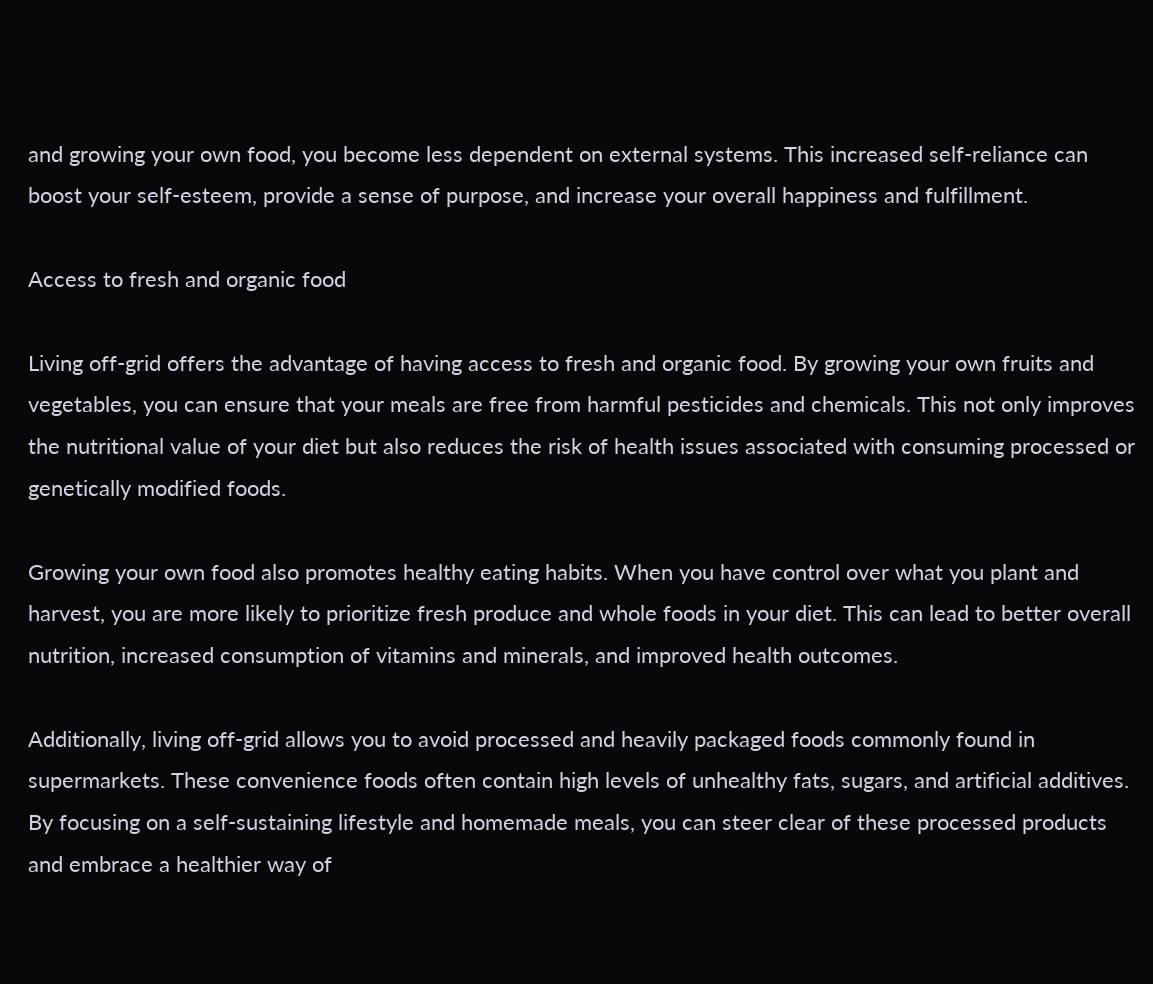and growing your own food, you become less dependent on external systems. This increased self-reliance can boost your self-esteem, provide a sense of purpose, and increase your overall happiness and fulfillment.

Access to fresh and organic food

Living off-grid offers the advantage of having access to fresh and organic food. By growing your own fruits and vegetables, you can ensure that your meals are free from harmful pesticides and chemicals. This not only improves the nutritional value of your diet but also reduces the risk of health issues associated with consuming processed or genetically modified foods.

Growing your own food also promotes healthy eating habits. When you have control over what you plant and harvest, you are more likely to prioritize fresh produce and whole foods in your diet. This can lead to better overall nutrition, increased consumption of vitamins and minerals, and improved health outcomes.

Additionally, living off-grid allows you to avoid processed and heavily packaged foods commonly found in supermarkets. These convenience foods often contain high levels of unhealthy fats, sugars, and artificial additives. By focusing on a self-sustaining lifestyle and homemade meals, you can steer clear of these processed products and embrace a healthier way of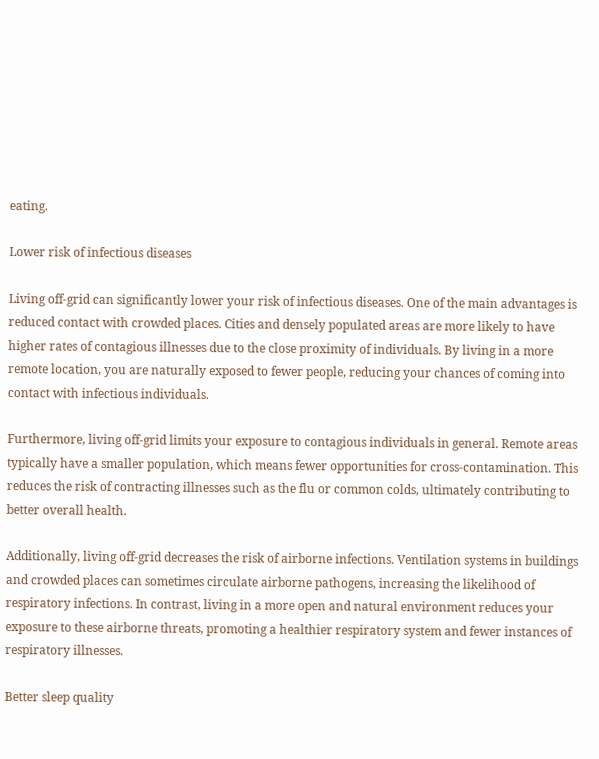eating.

Lower risk of infectious diseases

Living off-grid can significantly lower your risk of infectious diseases. One of the main advantages is reduced contact with crowded places. Cities and densely populated areas are more likely to have higher rates of contagious illnesses due to the close proximity of individuals. By living in a more remote location, you are naturally exposed to fewer people, reducing your chances of coming into contact with infectious individuals.

Furthermore, living off-grid limits your exposure to contagious individuals in general. Remote areas typically have a smaller population, which means fewer opportunities for cross-contamination. This reduces the risk of contracting illnesses such as the flu or common colds, ultimately contributing to better overall health.

Additionally, living off-grid decreases the risk of airborne infections. Ventilation systems in buildings and crowded places can sometimes circulate airborne pathogens, increasing the likelihood of respiratory infections. In contrast, living in a more open and natural environment reduces your exposure to these airborne threats, promoting a healthier respiratory system and fewer instances of respiratory illnesses.

Better sleep quality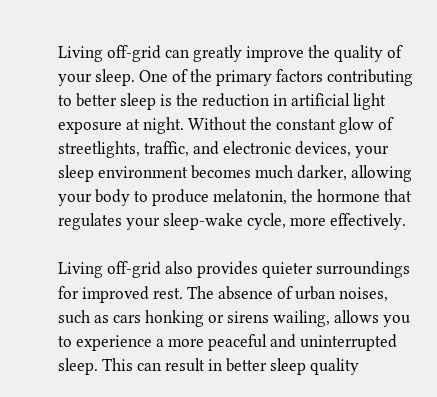Living off-grid can greatly improve the quality of your sleep. One of the primary factors contributing to better sleep is the reduction in artificial light exposure at night. Without the constant glow of streetlights, traffic, and electronic devices, your sleep environment becomes much darker, allowing your body to produce melatonin, the hormone that regulates your sleep-wake cycle, more effectively.

Living off-grid also provides quieter surroundings for improved rest. The absence of urban noises, such as cars honking or sirens wailing, allows you to experience a more peaceful and uninterrupted sleep. This can result in better sleep quality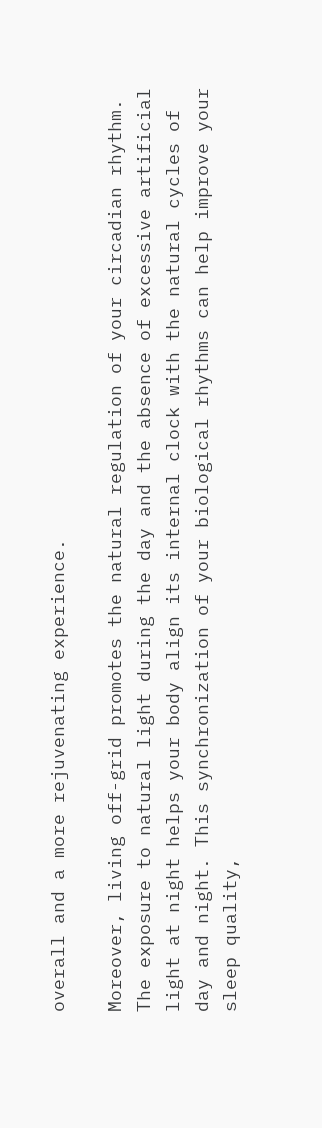overall and a more rejuvenating experience.

Moreover, living off-grid promotes the natural regulation of your circadian rhythm. The exposure to natural light during the day and the absence of excessive artificial light at night helps your body align its internal clock with the natural cycles of day and night. This synchronization of your biological rhythms can help improve your sleep quality,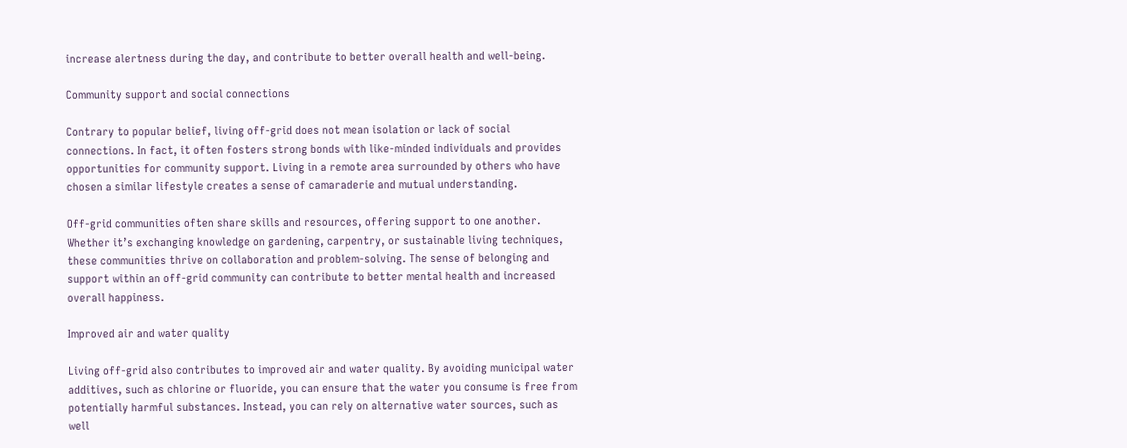increase alertness during the day, and contribute to better overall health and well-being.

Community support and social connections

Contrary to popular belief, living off-grid does not mean isolation or lack of social connections. In fact, it often fosters strong bonds with like-minded individuals and provides opportunities for community support. Living in a remote area surrounded by others who have chosen a similar lifestyle creates a sense of camaraderie and mutual understanding.

Off-grid communities often share skills and resources, offering support to one another. Whether it’s exchanging knowledge on gardening, carpentry, or sustainable living techniques, these communities thrive on collaboration and problem-solving. The sense of belonging and support within an off-grid community can contribute to better mental health and increased overall happiness.

Improved air and water quality

Living off-grid also contributes to improved air and water quality. By avoiding municipal water additives, such as chlorine or fluoride, you can ensure that the water you consume is free from potentially harmful substances. Instead, you can rely on alternative water sources, such as well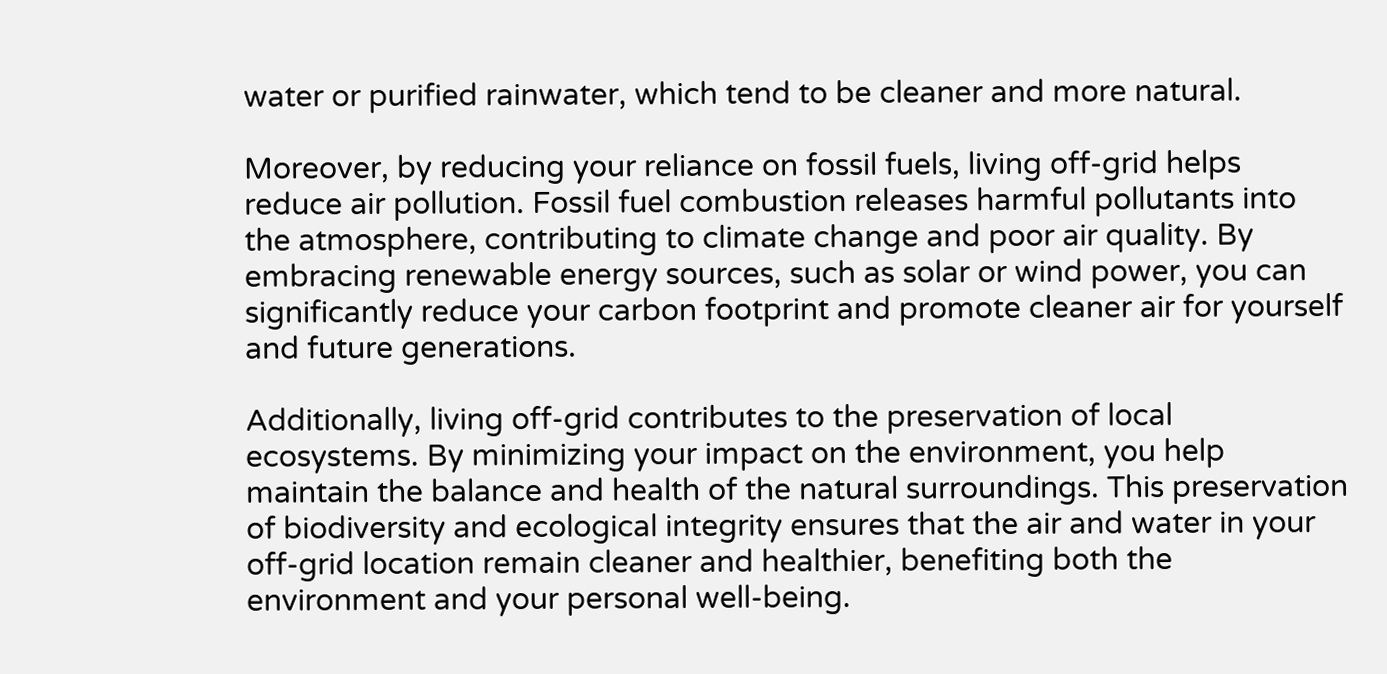water or purified rainwater, which tend to be cleaner and more natural.

Moreover, by reducing your reliance on fossil fuels, living off-grid helps reduce air pollution. Fossil fuel combustion releases harmful pollutants into the atmosphere, contributing to climate change and poor air quality. By embracing renewable energy sources, such as solar or wind power, you can significantly reduce your carbon footprint and promote cleaner air for yourself and future generations.

Additionally, living off-grid contributes to the preservation of local ecosystems. By minimizing your impact on the environment, you help maintain the balance and health of the natural surroundings. This preservation of biodiversity and ecological integrity ensures that the air and water in your off-grid location remain cleaner and healthier, benefiting both the environment and your personal well-being.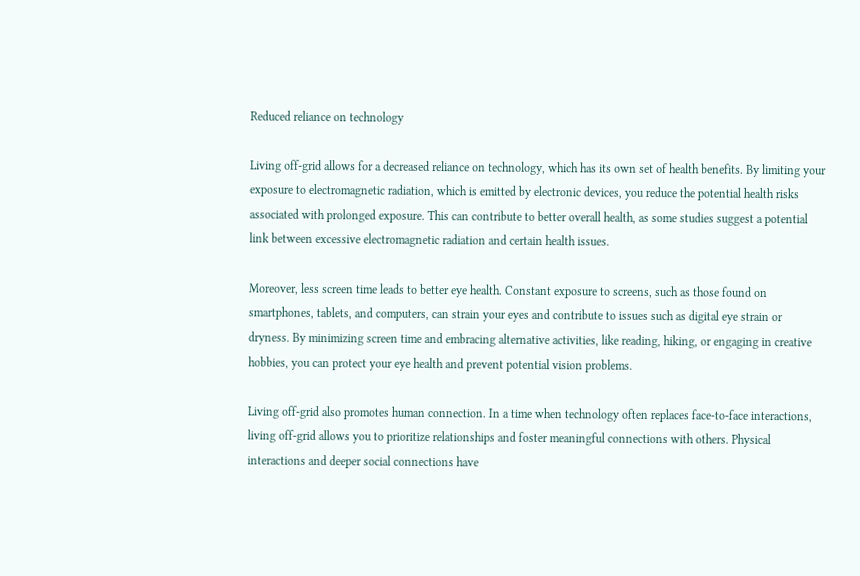Reduced reliance on technology

Living off-grid allows for a decreased reliance on technology, which has its own set of health benefits. By limiting your exposure to electromagnetic radiation, which is emitted by electronic devices, you reduce the potential health risks associated with prolonged exposure. This can contribute to better overall health, as some studies suggest a potential link between excessive electromagnetic radiation and certain health issues.

Moreover, less screen time leads to better eye health. Constant exposure to screens, such as those found on smartphones, tablets, and computers, can strain your eyes and contribute to issues such as digital eye strain or dryness. By minimizing screen time and embracing alternative activities, like reading, hiking, or engaging in creative hobbies, you can protect your eye health and prevent potential vision problems.

Living off-grid also promotes human connection. In a time when technology often replaces face-to-face interactions, living off-grid allows you to prioritize relationships and foster meaningful connections with others. Physical interactions and deeper social connections have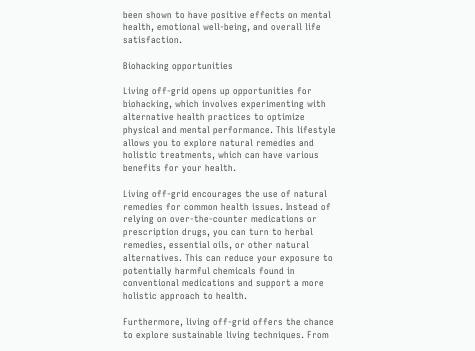been shown to have positive effects on mental health, emotional well-being, and overall life satisfaction.

Biohacking opportunities

Living off-grid opens up opportunities for biohacking, which involves experimenting with alternative health practices to optimize physical and mental performance. This lifestyle allows you to explore natural remedies and holistic treatments, which can have various benefits for your health.

Living off-grid encourages the use of natural remedies for common health issues. Instead of relying on over-the-counter medications or prescription drugs, you can turn to herbal remedies, essential oils, or other natural alternatives. This can reduce your exposure to potentially harmful chemicals found in conventional medications and support a more holistic approach to health.

Furthermore, living off-grid offers the chance to explore sustainable living techniques. From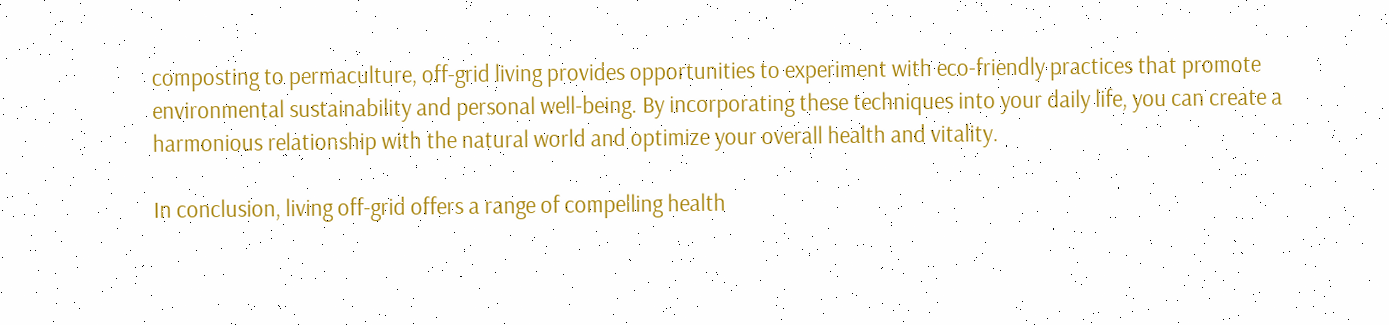composting to permaculture, off-grid living provides opportunities to experiment with eco-friendly practices that promote environmental sustainability and personal well-being. By incorporating these techniques into your daily life, you can create a harmonious relationship with the natural world and optimize your overall health and vitality.

In conclusion, living off-grid offers a range of compelling health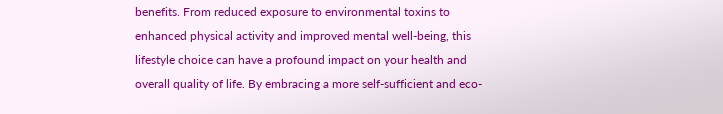benefits. From reduced exposure to environmental toxins to enhanced physical activity and improved mental well-being, this lifestyle choice can have a profound impact on your health and overall quality of life. By embracing a more self-sufficient and eco-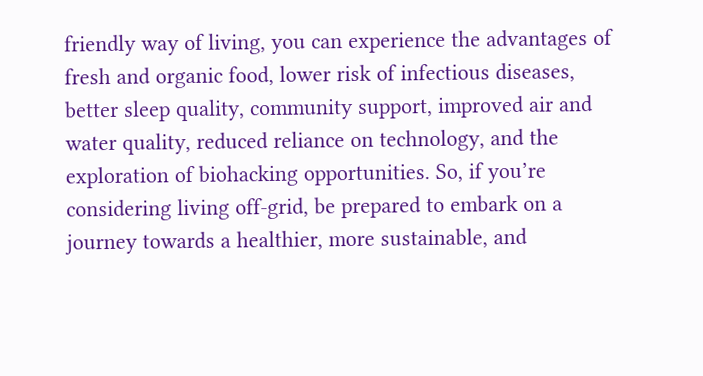friendly way of living, you can experience the advantages of fresh and organic food, lower risk of infectious diseases, better sleep quality, community support, improved air and water quality, reduced reliance on technology, and the exploration of biohacking opportunities. So, if you’re considering living off-grid, be prepared to embark on a journey towards a healthier, more sustainable, and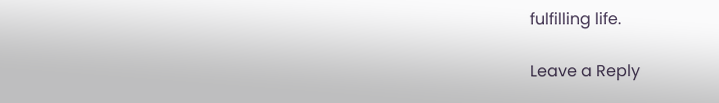fulfilling life.

Leave a Reply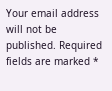Your email address will not be published. Required fields are marked *